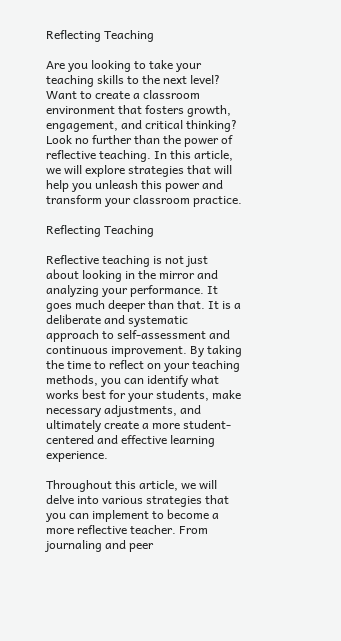Reflecting Teaching

Are you looking to take your teaching skills to the next level? Want to create a classroom environment that fosters growth, engagement, and critical thinking? Look no further than the power of reflective teaching. In this article, we will explore strategies that will help you unleash this power and transform your classroom practice.

Reflecting Teaching

Reflective teaching is not just about looking in the mirror and analyzing your performance. It goes much deeper than that. It is a deliberate and systematic approach to self-assessment and continuous improvement. By taking the time to reflect on your teaching methods, you can identify what works best for your students, make necessary adjustments, and ultimately create a more student-centered and effective learning experience.

Throughout this article, we will delve into various strategies that you can implement to become a more reflective teacher. From journaling and peer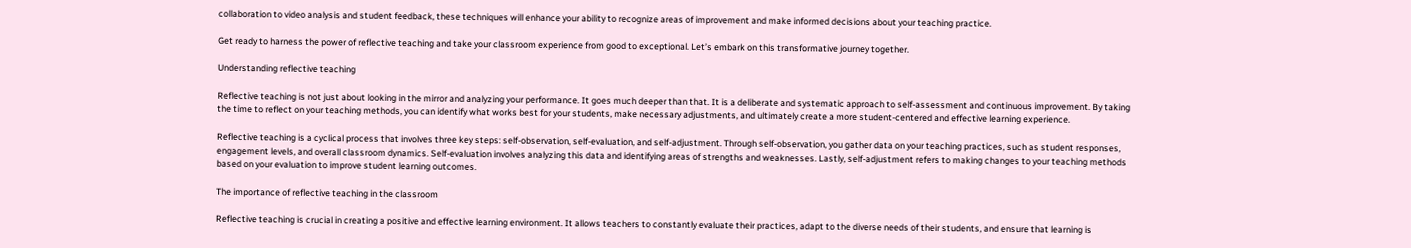collaboration to video analysis and student feedback, these techniques will enhance your ability to recognize areas of improvement and make informed decisions about your teaching practice.

Get ready to harness the power of reflective teaching and take your classroom experience from good to exceptional. Let’s embark on this transformative journey together.

Understanding reflective teaching

Reflective teaching is not just about looking in the mirror and analyzing your performance. It goes much deeper than that. It is a deliberate and systematic approach to self-assessment and continuous improvement. By taking the time to reflect on your teaching methods, you can identify what works best for your students, make necessary adjustments, and ultimately create a more student-centered and effective learning experience.

Reflective teaching is a cyclical process that involves three key steps: self-observation, self-evaluation, and self-adjustment. Through self-observation, you gather data on your teaching practices, such as student responses, engagement levels, and overall classroom dynamics. Self-evaluation involves analyzing this data and identifying areas of strengths and weaknesses. Lastly, self-adjustment refers to making changes to your teaching methods based on your evaluation to improve student learning outcomes.

The importance of reflective teaching in the classroom

Reflective teaching is crucial in creating a positive and effective learning environment. It allows teachers to constantly evaluate their practices, adapt to the diverse needs of their students, and ensure that learning is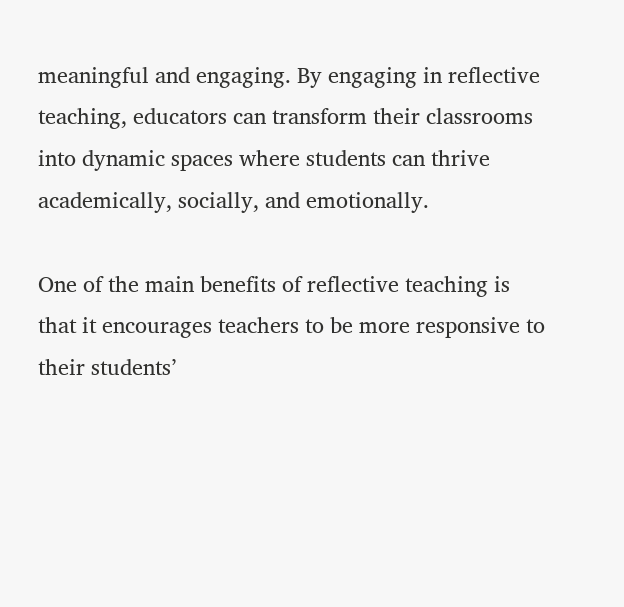meaningful and engaging. By engaging in reflective teaching, educators can transform their classrooms into dynamic spaces where students can thrive academically, socially, and emotionally.

One of the main benefits of reflective teaching is that it encourages teachers to be more responsive to their students’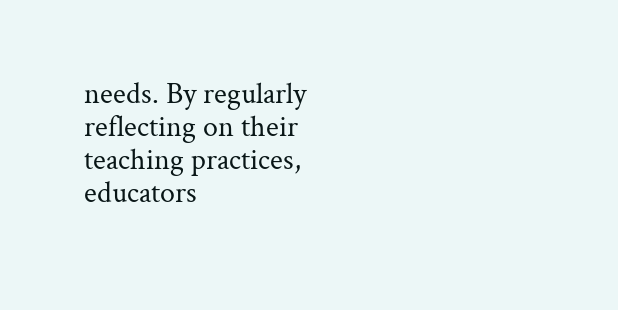needs. By regularly reflecting on their teaching practices, educators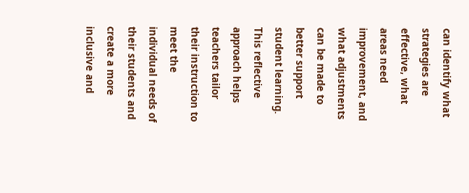can identify what strategies are effective, what areas need improvement, and what adjustments can be made to better support student learning. This reflective approach helps teachers tailor their instruction to meet the individual needs of their students and create a more inclusive and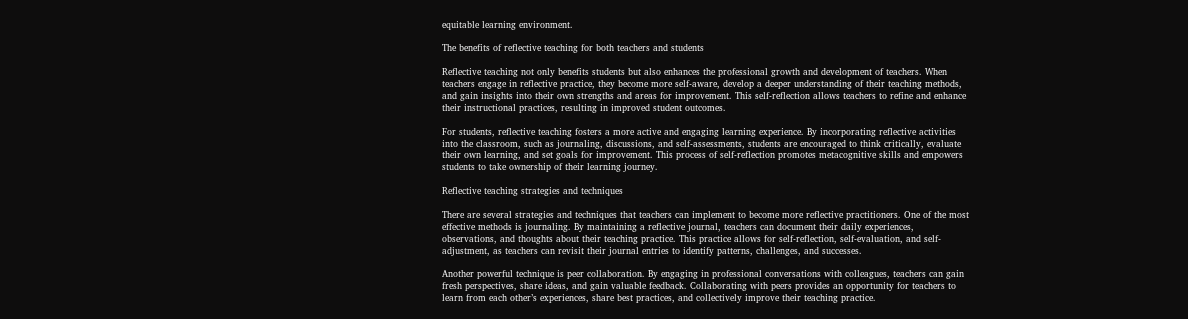equitable learning environment.

The benefits of reflective teaching for both teachers and students

Reflective teaching not only benefits students but also enhances the professional growth and development of teachers. When teachers engage in reflective practice, they become more self-aware, develop a deeper understanding of their teaching methods, and gain insights into their own strengths and areas for improvement. This self-reflection allows teachers to refine and enhance their instructional practices, resulting in improved student outcomes.

For students, reflective teaching fosters a more active and engaging learning experience. By incorporating reflective activities into the classroom, such as journaling, discussions, and self-assessments, students are encouraged to think critically, evaluate their own learning, and set goals for improvement. This process of self-reflection promotes metacognitive skills and empowers students to take ownership of their learning journey.

Reflective teaching strategies and techniques

There are several strategies and techniques that teachers can implement to become more reflective practitioners. One of the most effective methods is journaling. By maintaining a reflective journal, teachers can document their daily experiences, observations, and thoughts about their teaching practice. This practice allows for self-reflection, self-evaluation, and self-adjustment, as teachers can revisit their journal entries to identify patterns, challenges, and successes.

Another powerful technique is peer collaboration. By engaging in professional conversations with colleagues, teachers can gain fresh perspectives, share ideas, and gain valuable feedback. Collaborating with peers provides an opportunity for teachers to learn from each other’s experiences, share best practices, and collectively improve their teaching practice.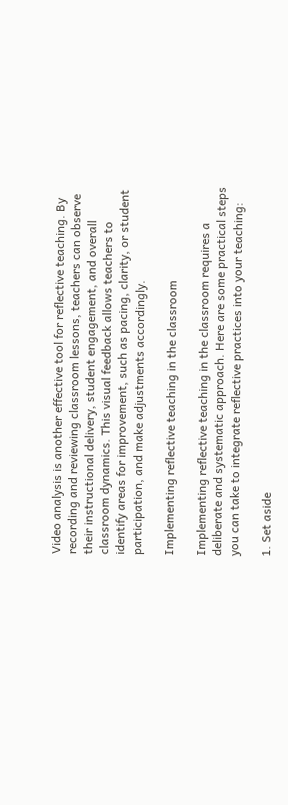Video analysis is another effective tool for reflective teaching. By recording and reviewing classroom lessons, teachers can observe their instructional delivery, student engagement, and overall classroom dynamics. This visual feedback allows teachers to identify areas for improvement, such as pacing, clarity, or student participation, and make adjustments accordingly.

Implementing reflective teaching in the classroom

Implementing reflective teaching in the classroom requires a deliberate and systematic approach. Here are some practical steps you can take to integrate reflective practices into your teaching:

1. Set aside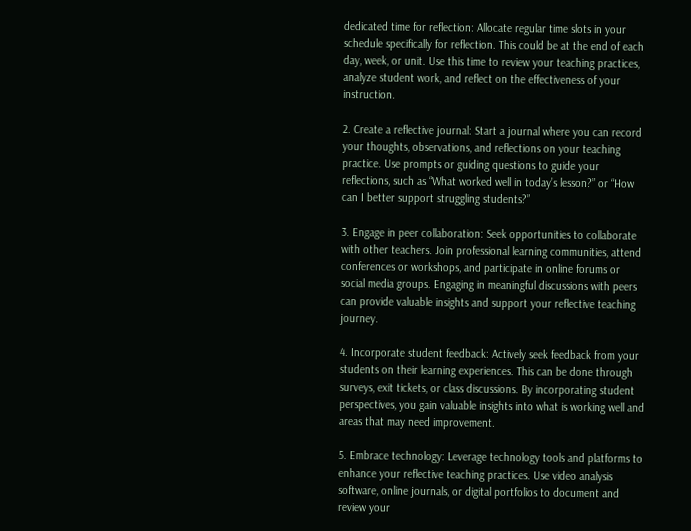dedicated time for reflection: Allocate regular time slots in your schedule specifically for reflection. This could be at the end of each day, week, or unit. Use this time to review your teaching practices, analyze student work, and reflect on the effectiveness of your instruction.

2. Create a reflective journal: Start a journal where you can record your thoughts, observations, and reflections on your teaching practice. Use prompts or guiding questions to guide your reflections, such as “What worked well in today’s lesson?” or “How can I better support struggling students?”

3. Engage in peer collaboration: Seek opportunities to collaborate with other teachers. Join professional learning communities, attend conferences or workshops, and participate in online forums or social media groups. Engaging in meaningful discussions with peers can provide valuable insights and support your reflective teaching journey.

4. Incorporate student feedback: Actively seek feedback from your students on their learning experiences. This can be done through surveys, exit tickets, or class discussions. By incorporating student perspectives, you gain valuable insights into what is working well and areas that may need improvement.

5. Embrace technology: Leverage technology tools and platforms to enhance your reflective teaching practices. Use video analysis software, online journals, or digital portfolios to document and review your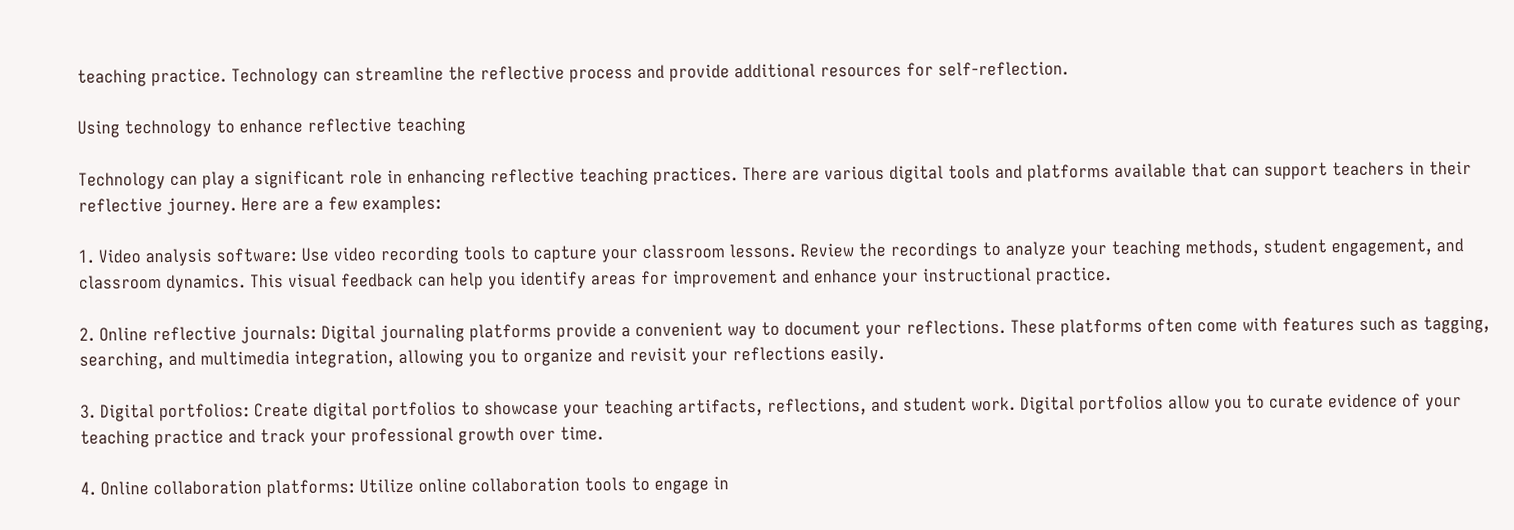teaching practice. Technology can streamline the reflective process and provide additional resources for self-reflection.

Using technology to enhance reflective teaching

Technology can play a significant role in enhancing reflective teaching practices. There are various digital tools and platforms available that can support teachers in their reflective journey. Here are a few examples:

1. Video analysis software: Use video recording tools to capture your classroom lessons. Review the recordings to analyze your teaching methods, student engagement, and classroom dynamics. This visual feedback can help you identify areas for improvement and enhance your instructional practice.

2. Online reflective journals: Digital journaling platforms provide a convenient way to document your reflections. These platforms often come with features such as tagging, searching, and multimedia integration, allowing you to organize and revisit your reflections easily.

3. Digital portfolios: Create digital portfolios to showcase your teaching artifacts, reflections, and student work. Digital portfolios allow you to curate evidence of your teaching practice and track your professional growth over time.

4. Online collaboration platforms: Utilize online collaboration tools to engage in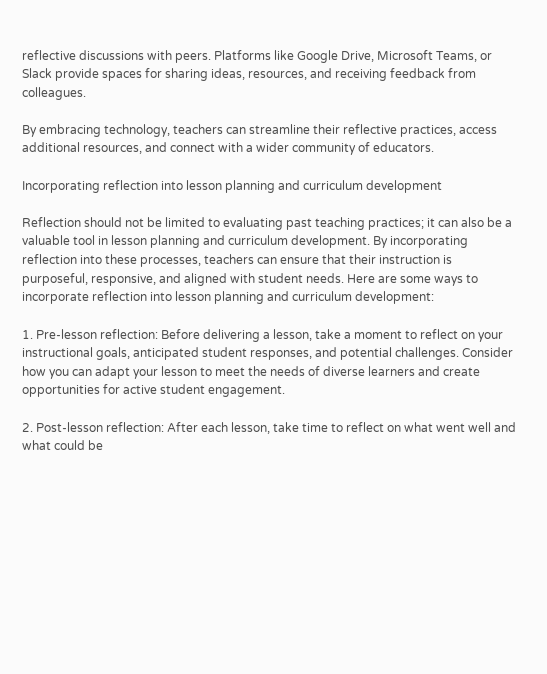reflective discussions with peers. Platforms like Google Drive, Microsoft Teams, or Slack provide spaces for sharing ideas, resources, and receiving feedback from colleagues.

By embracing technology, teachers can streamline their reflective practices, access additional resources, and connect with a wider community of educators.

Incorporating reflection into lesson planning and curriculum development

Reflection should not be limited to evaluating past teaching practices; it can also be a valuable tool in lesson planning and curriculum development. By incorporating reflection into these processes, teachers can ensure that their instruction is purposeful, responsive, and aligned with student needs. Here are some ways to incorporate reflection into lesson planning and curriculum development:

1. Pre-lesson reflection: Before delivering a lesson, take a moment to reflect on your instructional goals, anticipated student responses, and potential challenges. Consider how you can adapt your lesson to meet the needs of diverse learners and create opportunities for active student engagement.

2. Post-lesson reflection: After each lesson, take time to reflect on what went well and what could be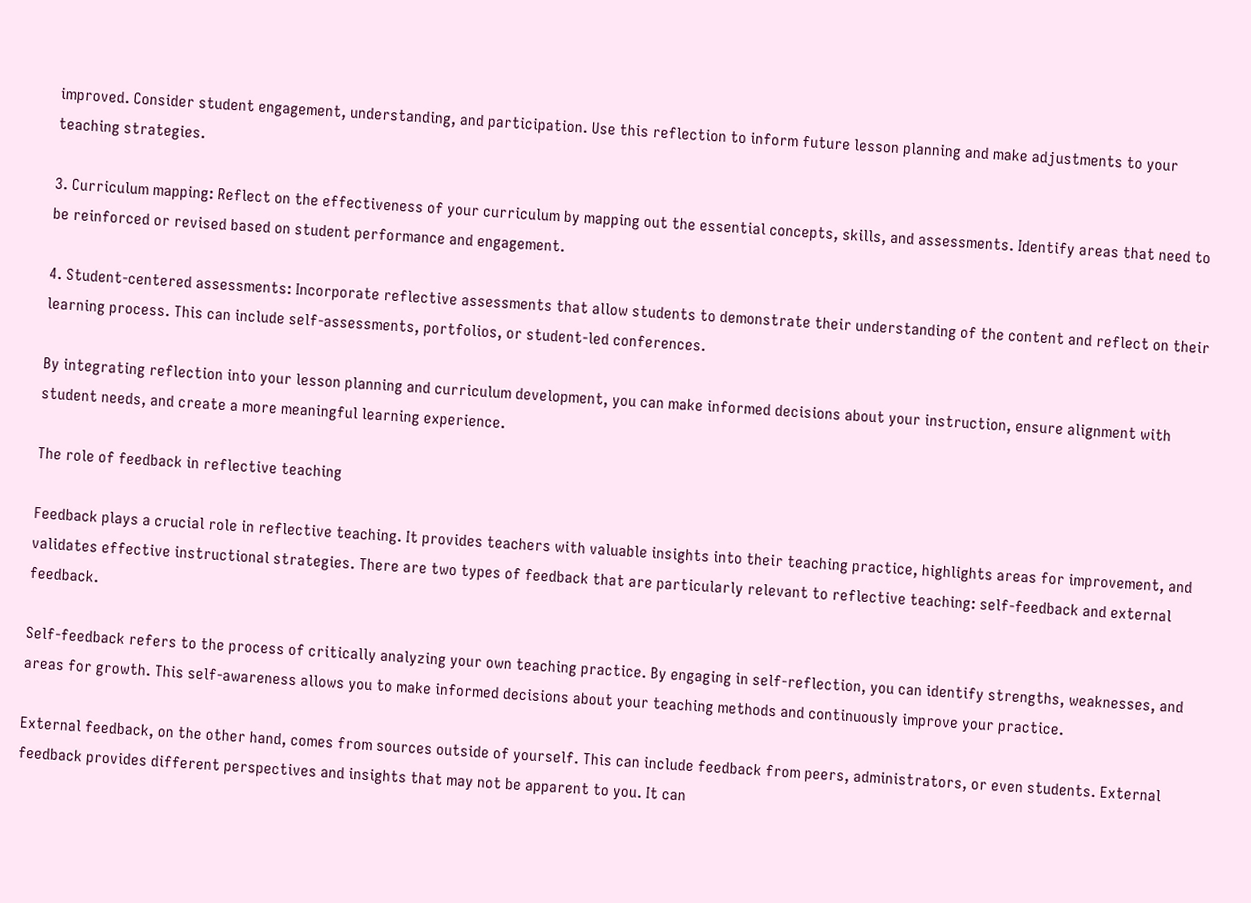improved. Consider student engagement, understanding, and participation. Use this reflection to inform future lesson planning and make adjustments to your teaching strategies.

3. Curriculum mapping: Reflect on the effectiveness of your curriculum by mapping out the essential concepts, skills, and assessments. Identify areas that need to be reinforced or revised based on student performance and engagement.

4. Student-centered assessments: Incorporate reflective assessments that allow students to demonstrate their understanding of the content and reflect on their learning process. This can include self-assessments, portfolios, or student-led conferences.

By integrating reflection into your lesson planning and curriculum development, you can make informed decisions about your instruction, ensure alignment with student needs, and create a more meaningful learning experience.

The role of feedback in reflective teaching

Feedback plays a crucial role in reflective teaching. It provides teachers with valuable insights into their teaching practice, highlights areas for improvement, and validates effective instructional strategies. There are two types of feedback that are particularly relevant to reflective teaching: self-feedback and external feedback.

Self-feedback refers to the process of critically analyzing your own teaching practice. By engaging in self-reflection, you can identify strengths, weaknesses, and areas for growth. This self-awareness allows you to make informed decisions about your teaching methods and continuously improve your practice.

External feedback, on the other hand, comes from sources outside of yourself. This can include feedback from peers, administrators, or even students. External feedback provides different perspectives and insights that may not be apparent to you. It can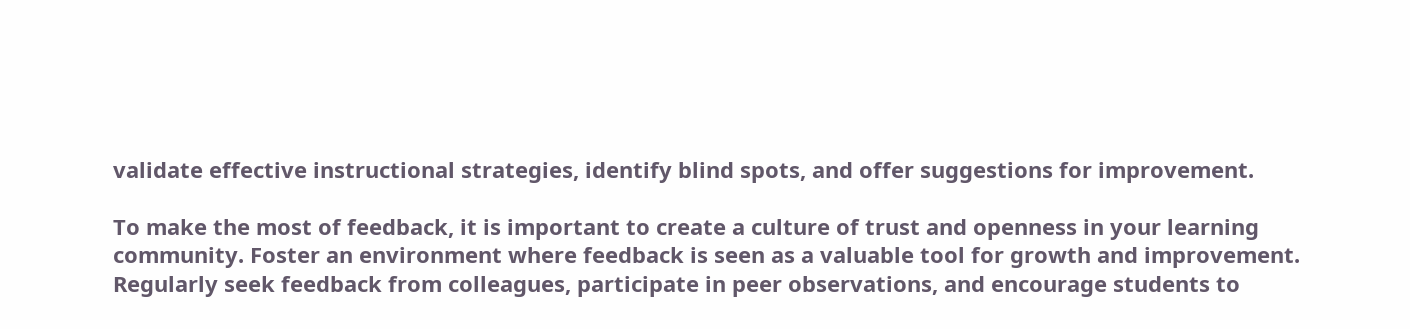validate effective instructional strategies, identify blind spots, and offer suggestions for improvement.

To make the most of feedback, it is important to create a culture of trust and openness in your learning community. Foster an environment where feedback is seen as a valuable tool for growth and improvement. Regularly seek feedback from colleagues, participate in peer observations, and encourage students to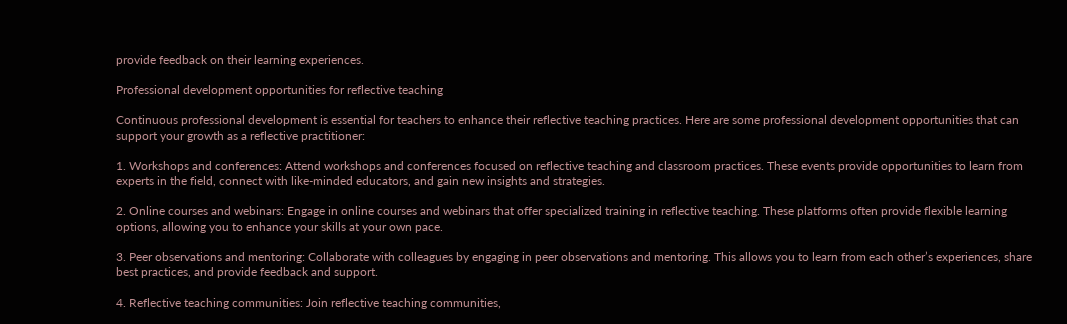provide feedback on their learning experiences.

Professional development opportunities for reflective teaching

Continuous professional development is essential for teachers to enhance their reflective teaching practices. Here are some professional development opportunities that can support your growth as a reflective practitioner:

1. Workshops and conferences: Attend workshops and conferences focused on reflective teaching and classroom practices. These events provide opportunities to learn from experts in the field, connect with like-minded educators, and gain new insights and strategies.

2. Online courses and webinars: Engage in online courses and webinars that offer specialized training in reflective teaching. These platforms often provide flexible learning options, allowing you to enhance your skills at your own pace.

3. Peer observations and mentoring: Collaborate with colleagues by engaging in peer observations and mentoring. This allows you to learn from each other’s experiences, share best practices, and provide feedback and support.

4. Reflective teaching communities: Join reflective teaching communities,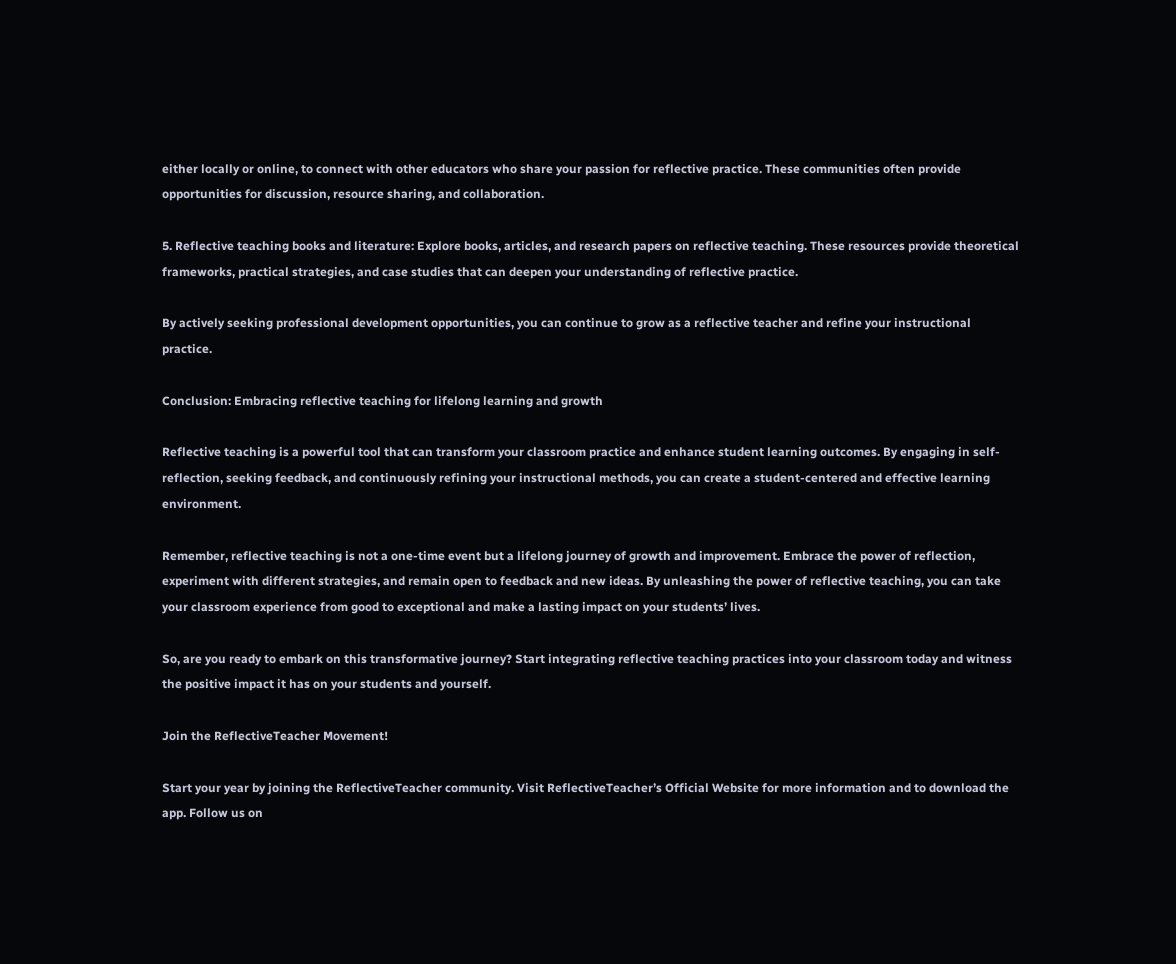either locally or online, to connect with other educators who share your passion for reflective practice. These communities often provide opportunities for discussion, resource sharing, and collaboration.

5. Reflective teaching books and literature: Explore books, articles, and research papers on reflective teaching. These resources provide theoretical frameworks, practical strategies, and case studies that can deepen your understanding of reflective practice.

By actively seeking professional development opportunities, you can continue to grow as a reflective teacher and refine your instructional practice.

Conclusion: Embracing reflective teaching for lifelong learning and growth

Reflective teaching is a powerful tool that can transform your classroom practice and enhance student learning outcomes. By engaging in self-reflection, seeking feedback, and continuously refining your instructional methods, you can create a student-centered and effective learning environment.

Remember, reflective teaching is not a one-time event but a lifelong journey of growth and improvement. Embrace the power of reflection, experiment with different strategies, and remain open to feedback and new ideas. By unleashing the power of reflective teaching, you can take your classroom experience from good to exceptional and make a lasting impact on your students’ lives.

So, are you ready to embark on this transformative journey? Start integrating reflective teaching practices into your classroom today and witness the positive impact it has on your students and yourself.

Join the ReflectiveTeacher Movement!

Start your year by joining the ReflectiveTeacher community. Visit ReflectiveTeacher’s Official Website for more information and to download the app. Follow us on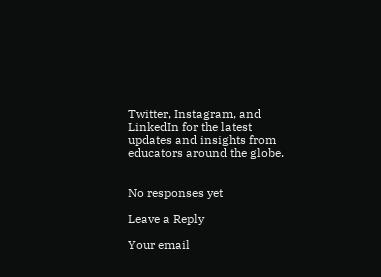Twitter, Instagram, and LinkedIn for the latest updates and insights from educators around the globe.


No responses yet

Leave a Reply

Your email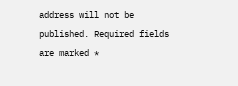address will not be published. Required fields are marked *